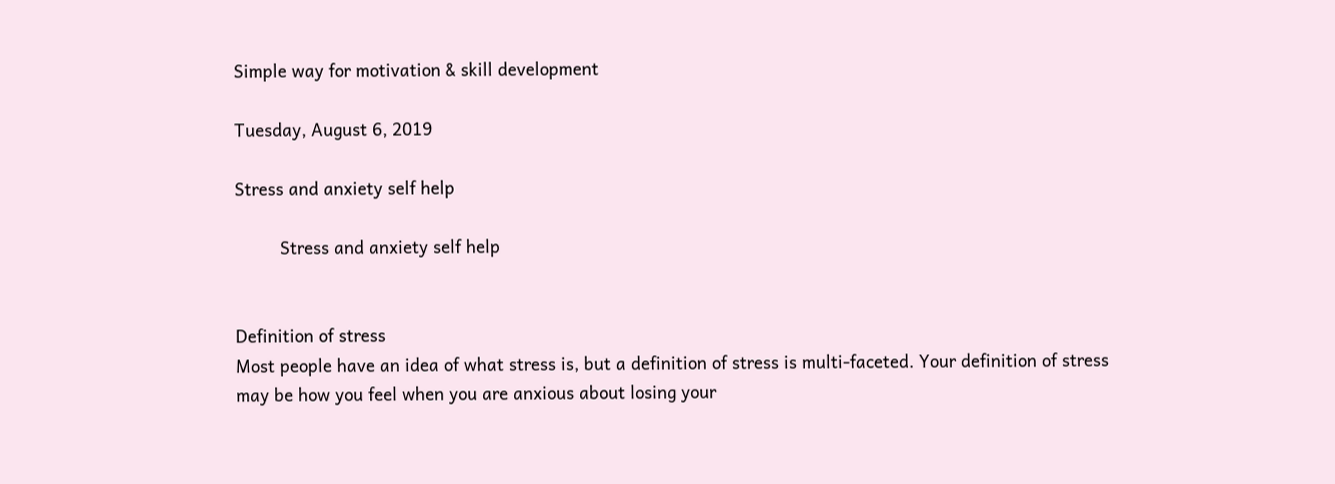Simple way for motivation & skill development

Tuesday, August 6, 2019

Stress and anxiety self help

         Stress and anxiety self help


Definition of stress
Most people have an idea of what stress is, but a definition of stress is multi-faceted. Your definition of stress may be how you feel when you are anxious about losing your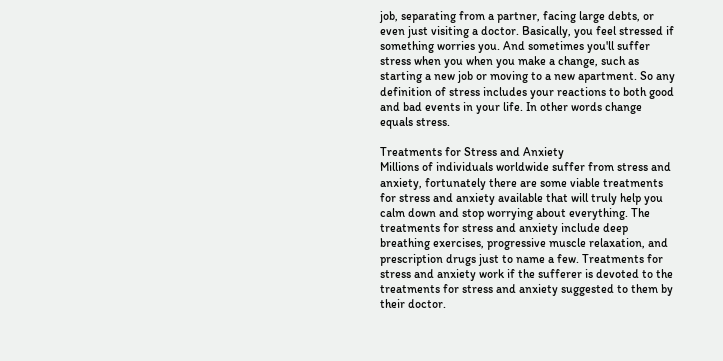job, separating from a partner, facing large debts, or even just visiting a doctor. Basically, you feel stressed if something worries you. And sometimes you'll suffer stress when you when you make a change, such as starting a new job or moving to a new apartment. So any definition of stress includes your reactions to both good and bad events in your life. In other words change equals stress.

Treatments for Stress and Anxiety
Millions of individuals worldwide suffer from stress and anxiety, fortunately there are some viable treatments for stress and anxiety available that will truly help you calm down and stop worrying about everything. The treatments for stress and anxiety include deep breathing exercises, progressive muscle relaxation, and prescription drugs just to name a few. Treatments for stress and anxiety work if the sufferer is devoted to the treatments for stress and anxiety suggested to them by their doctor.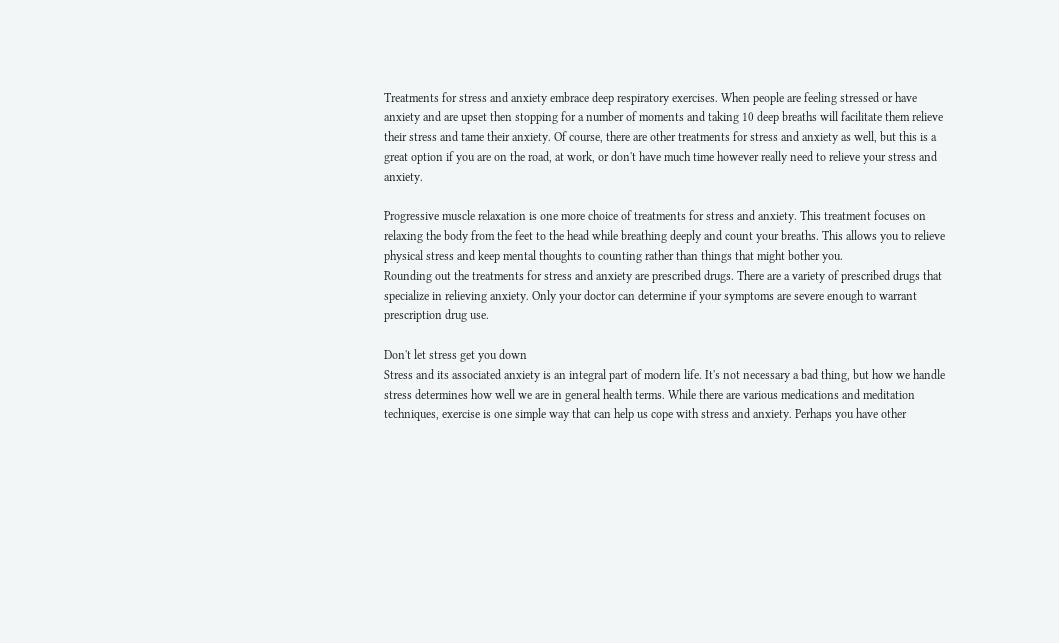Treatments for stress and anxiety embrace deep respiratory exercises. When people are feeling stressed or have anxiety and are upset then stopping for a number of moments and taking 10 deep breaths will facilitate them relieve their stress and tame their anxiety. Of course, there are other treatments for stress and anxiety as well, but this is a great option if you are on the road, at work, or don't have much time however really need to relieve your stress and anxiety.

Progressive muscle relaxation is one more choice of treatments for stress and anxiety. This treatment focuses on relaxing the body from the feet to the head while breathing deeply and count your breaths. This allows you to relieve physical stress and keep mental thoughts to counting rather than things that might bother you.
Rounding out the treatments for stress and anxiety are prescribed drugs. There are a variety of prescribed drugs that specialize in relieving anxiety. Only your doctor can determine if your symptoms are severe enough to warrant prescription drug use.

Don't let stress get you down
Stress and its associated anxiety is an integral part of modern life. It's not necessary a bad thing, but how we handle stress determines how well we are in general health terms. While there are various medications and meditation techniques, exercise is one simple way that can help us cope with stress and anxiety. Perhaps you have other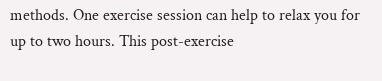methods. One exercise session can help to relax you for up to two hours. This post-exercise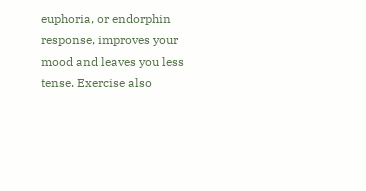euphoria, or endorphin response, improves your mood and leaves you less tense. Exercise also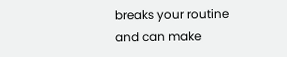breaks your routine and can make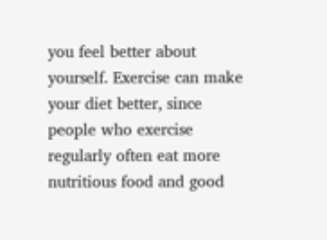you feel better about yourself. Exercise can make your diet better, since people who exercise regularly often eat more nutritious food and good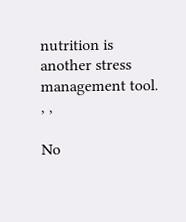nutrition is another stress management tool.
, ,

No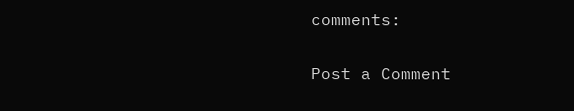comments:

Post a Comment